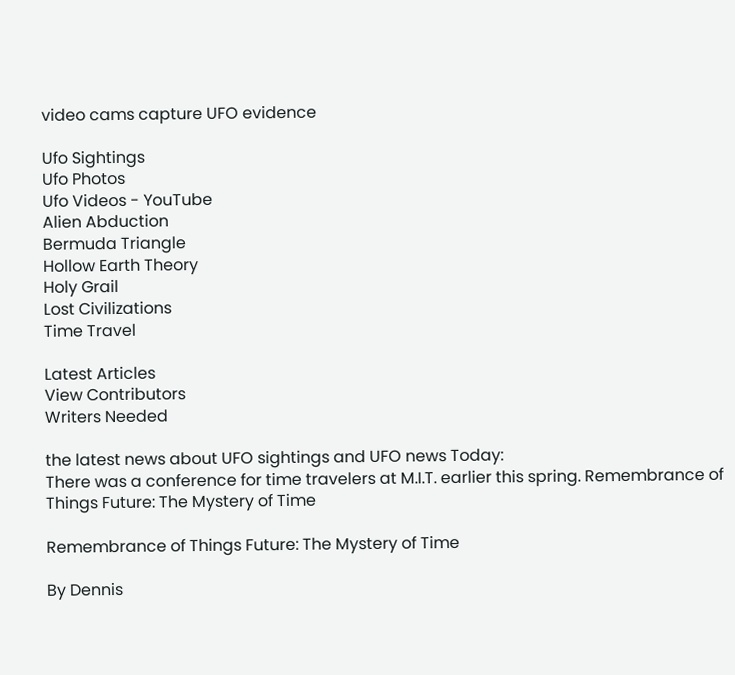video cams capture UFO evidence

Ufo Sightings
Ufo Photos
Ufo Videos - YouTube
Alien Abduction
Bermuda Triangle
Hollow Earth Theory
Holy Grail
Lost Civilizations
Time Travel

Latest Articles
View Contributors
Writers Needed

the latest news about UFO sightings and UFO news Today:
There was a conference for time travelers at M.I.T. earlier this spring. Remembrance of Things Future: The Mystery of Time

Remembrance of Things Future: The Mystery of Time

By Dennis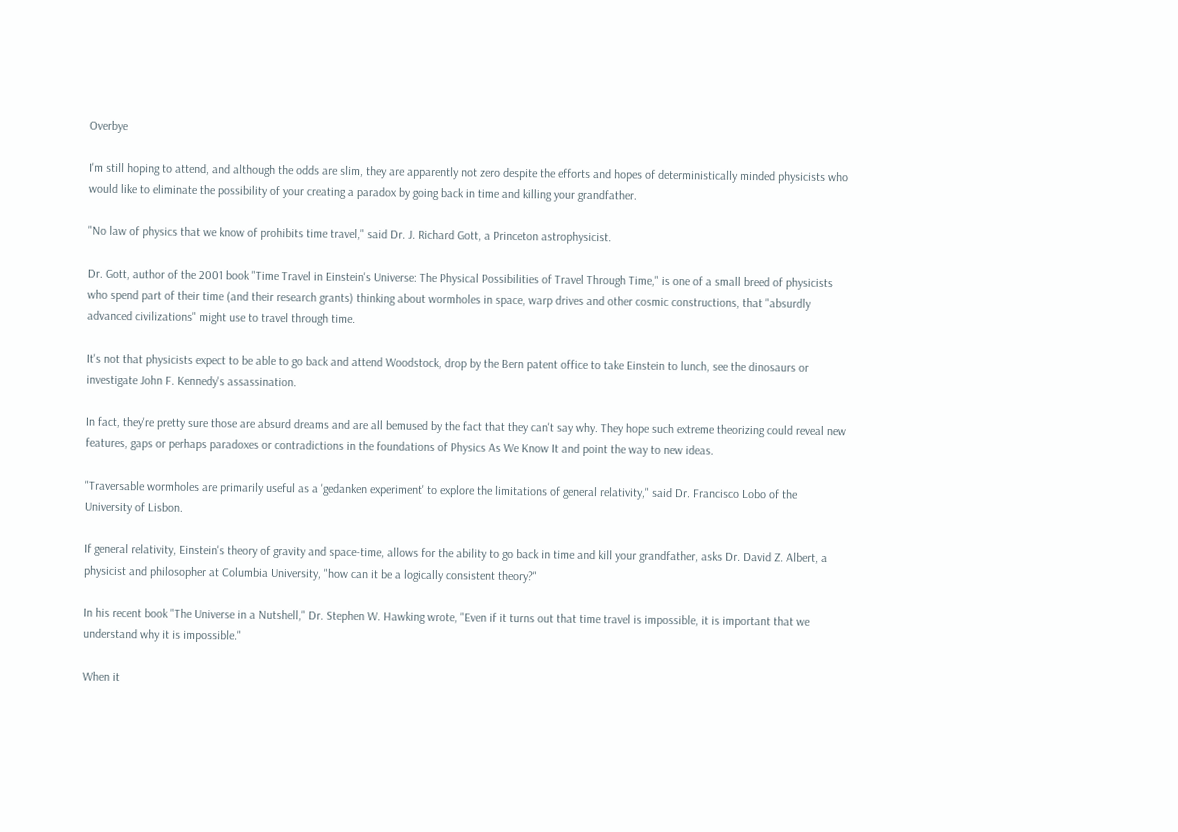Overbye

I'm still hoping to attend, and although the odds are slim, they are apparently not zero despite the efforts and hopes of deterministically minded physicists who would like to eliminate the possibility of your creating a paradox by going back in time and killing your grandfather.

"No law of physics that we know of prohibits time travel," said Dr. J. Richard Gott, a Princeton astrophysicist.

Dr. Gott, author of the 2001 book "Time Travel in Einstein's Universe: The Physical Possibilities of Travel Through Time," is one of a small breed of physicists who spend part of their time (and their research grants) thinking about wormholes in space, warp drives and other cosmic constructions, that "absurdly advanced civilizations" might use to travel through time.

It's not that physicists expect to be able to go back and attend Woodstock, drop by the Bern patent office to take Einstein to lunch, see the dinosaurs or investigate John F. Kennedy's assassination.

In fact, they're pretty sure those are absurd dreams and are all bemused by the fact that they can't say why. They hope such extreme theorizing could reveal new features, gaps or perhaps paradoxes or contradictions in the foundations of Physics As We Know It and point the way to new ideas.

"Traversable wormholes are primarily useful as a 'gedanken experiment' to explore the limitations of general relativity," said Dr. Francisco Lobo of the University of Lisbon.

If general relativity, Einstein's theory of gravity and space-time, allows for the ability to go back in time and kill your grandfather, asks Dr. David Z. Albert, a physicist and philosopher at Columbia University, "how can it be a logically consistent theory?"

In his recent book "The Universe in a Nutshell," Dr. Stephen W. Hawking wrote, "Even if it turns out that time travel is impossible, it is important that we understand why it is impossible."

When it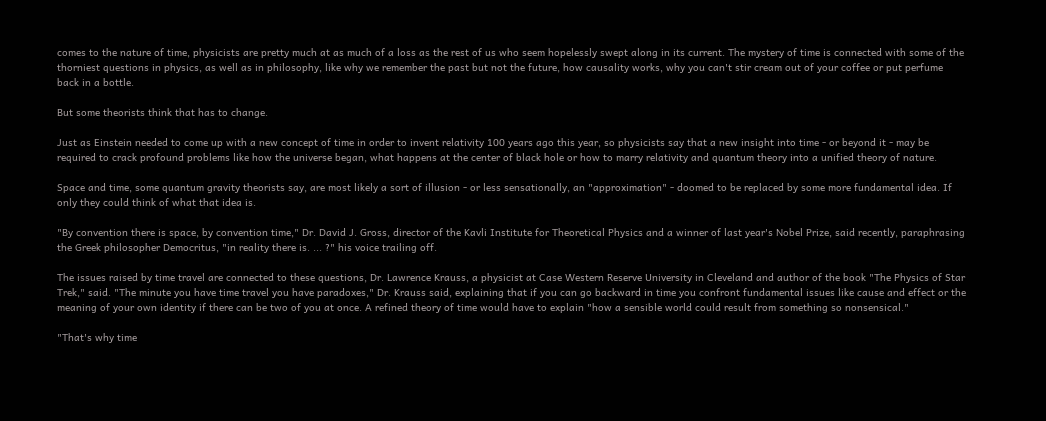comes to the nature of time, physicists are pretty much at as much of a loss as the rest of us who seem hopelessly swept along in its current. The mystery of time is connected with some of the thorniest questions in physics, as well as in philosophy, like why we remember the past but not the future, how causality works, why you can't stir cream out of your coffee or put perfume back in a bottle.

But some theorists think that has to change.

Just as Einstein needed to come up with a new concept of time in order to invent relativity 100 years ago this year, so physicists say that a new insight into time - or beyond it - may be required to crack profound problems like how the universe began, what happens at the center of black hole or how to marry relativity and quantum theory into a unified theory of nature.

Space and time, some quantum gravity theorists say, are most likely a sort of illusion - or less sensationally, an "approximation" - doomed to be replaced by some more fundamental idea. If only they could think of what that idea is.

"By convention there is space, by convention time," Dr. David J. Gross, director of the Kavli Institute for Theoretical Physics and a winner of last year's Nobel Prize, said recently, paraphrasing the Greek philosopher Democritus, "in reality there is. ... ?" his voice trailing off.

The issues raised by time travel are connected to these questions, Dr. Lawrence Krauss, a physicist at Case Western Reserve University in Cleveland and author of the book "The Physics of Star Trek," said. "The minute you have time travel you have paradoxes," Dr. Krauss said, explaining that if you can go backward in time you confront fundamental issues like cause and effect or the meaning of your own identity if there can be two of you at once. A refined theory of time would have to explain "how a sensible world could result from something so nonsensical."

"That's why time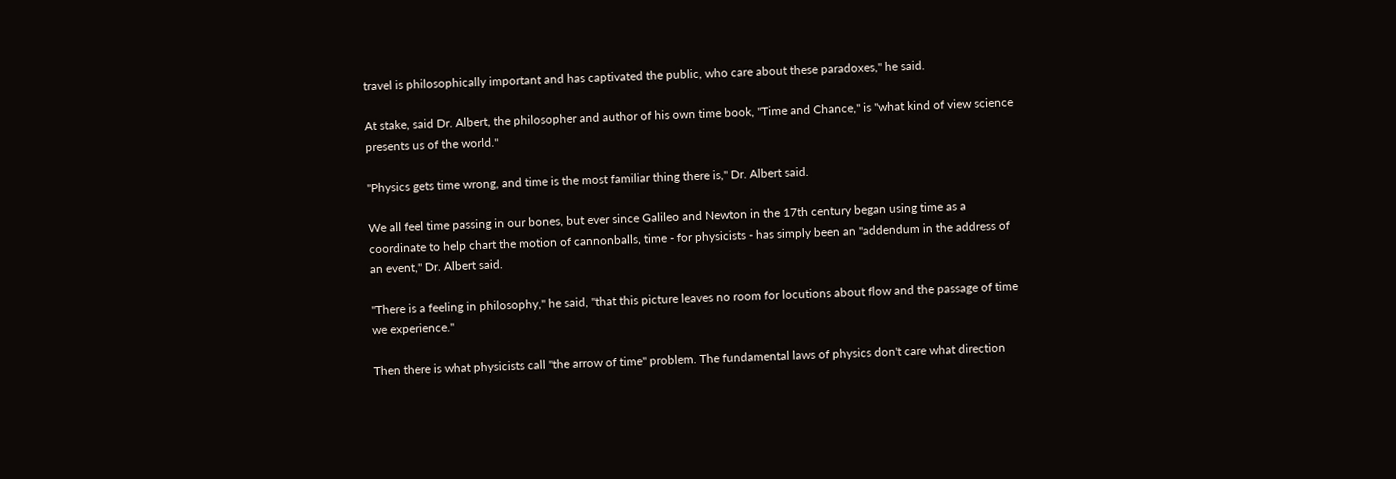travel is philosophically important and has captivated the public, who care about these paradoxes," he said.

At stake, said Dr. Albert, the philosopher and author of his own time book, "Time and Chance," is "what kind of view science presents us of the world."

"Physics gets time wrong, and time is the most familiar thing there is," Dr. Albert said.

We all feel time passing in our bones, but ever since Galileo and Newton in the 17th century began using time as a coordinate to help chart the motion of cannonballs, time - for physicists - has simply been an "addendum in the address of an event," Dr. Albert said.

"There is a feeling in philosophy," he said, "that this picture leaves no room for locutions about flow and the passage of time we experience."

Then there is what physicists call "the arrow of time" problem. The fundamental laws of physics don't care what direction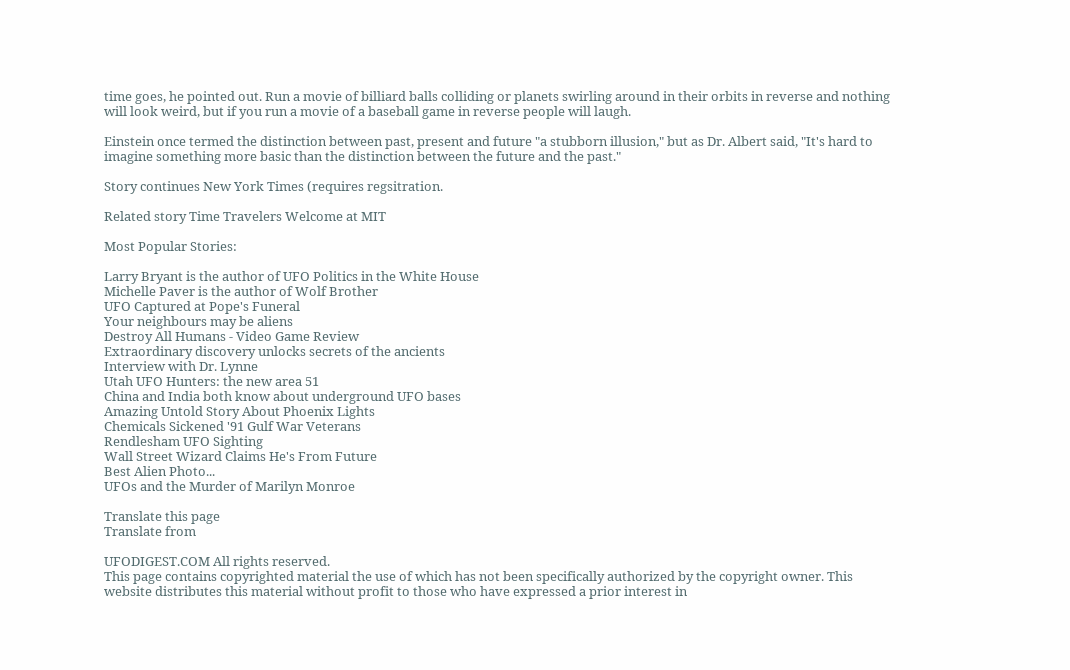time goes, he pointed out. Run a movie of billiard balls colliding or planets swirling around in their orbits in reverse and nothing will look weird, but if you run a movie of a baseball game in reverse people will laugh.

Einstein once termed the distinction between past, present and future "a stubborn illusion," but as Dr. Albert said, "It's hard to imagine something more basic than the distinction between the future and the past."

Story continues New York Times (requires regsitration.

Related story Time Travelers Welcome at MIT

Most Popular Stories:

Larry Bryant is the author of UFO Politics in the White House
Michelle Paver is the author of Wolf Brother
UFO Captured at Pope's Funeral
Your neighbours may be aliens
Destroy All Humans - Video Game Review
Extraordinary discovery unlocks secrets of the ancients
Interview with Dr. Lynne
Utah UFO Hunters: the new area 51
China and India both know about underground UFO bases
Amazing Untold Story About Phoenix Lights
Chemicals Sickened '91 Gulf War Veterans
Rendlesham UFO Sighting
Wall Street Wizard Claims He's From Future
Best Alien Photo...
UFOs and the Murder of Marilyn Monroe

Translate this page
Translate from

UFODIGEST.COM All rights reserved.
This page contains copyrighted material the use of which has not been specifically authorized by the copyright owner. This website distributes this material without profit to those who have expressed a prior interest in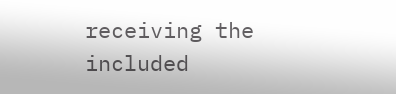receiving the included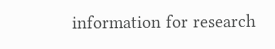information for research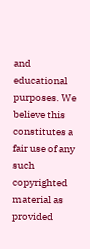and educational purposes. We believe this constitutes a fair use of any such copyrighted material as provided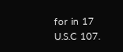for in 17 U.S.C 107.